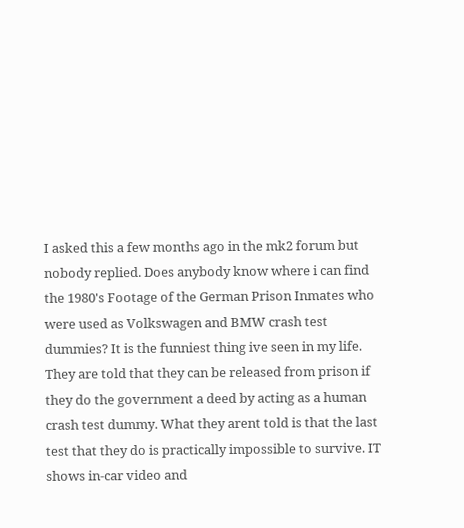I asked this a few months ago in the mk2 forum but nobody replied. Does anybody know where i can find the 1980's Footage of the German Prison Inmates who were used as Volkswagen and BMW crash test dummies? It is the funniest thing ive seen in my life. They are told that they can be released from prison if they do the government a deed by acting as a human crash test dummy. What they arent told is that the last test that they do is practically impossible to survive. IT shows in-car video and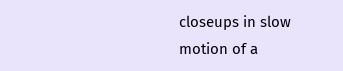closeups in slow motion of a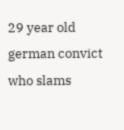29 year old german convict who slams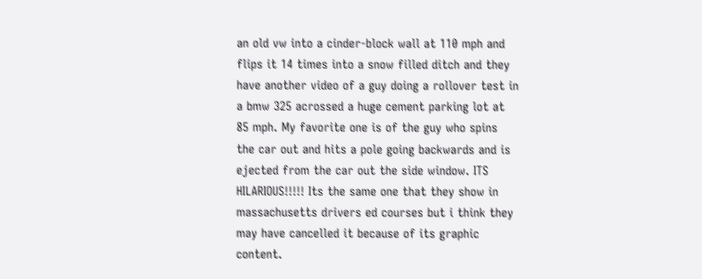an old vw into a cinder-block wall at 110 mph and flips it 14 times into a snow filled ditch and they have another video of a guy doing a rollover test in a bmw 325 acrossed a huge cement parking lot at 85 mph. My favorite one is of the guy who spins the car out and hits a pole going backwards and is ejected from the car out the side window. ITS HILARIOUS!!!!! Its the same one that they show in massachusetts drivers ed courses but i think they may have cancelled it because of its graphic content.